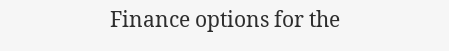Finance options for the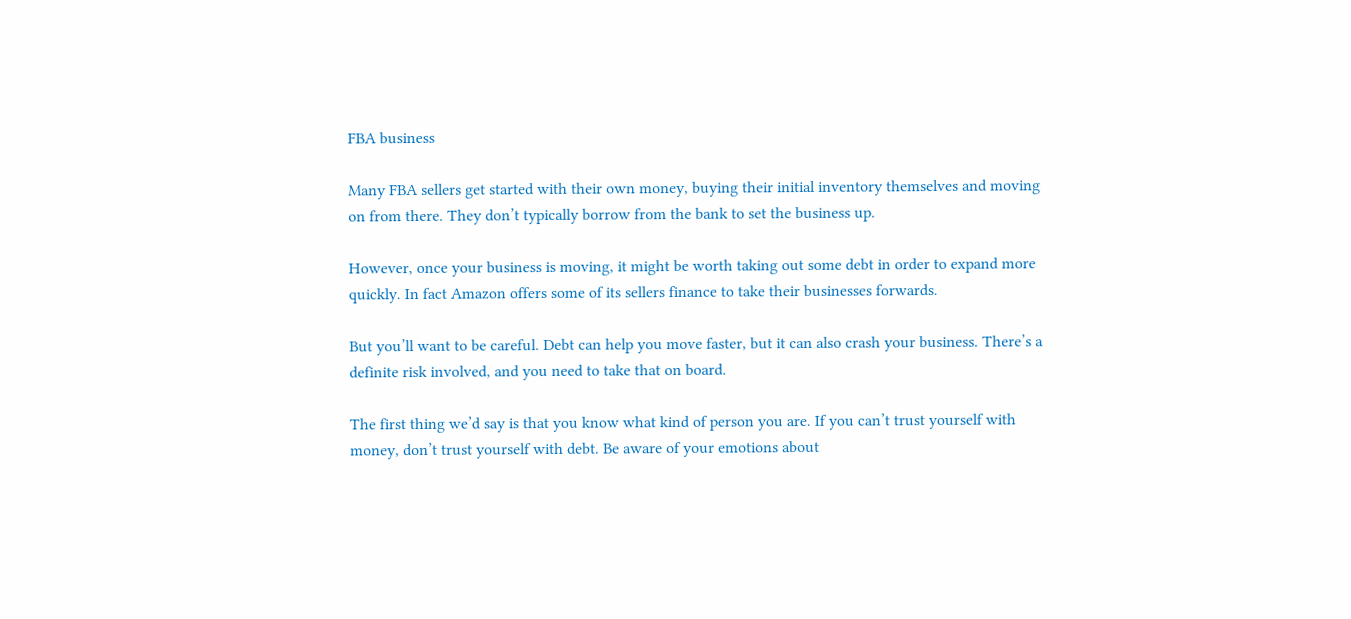FBA business

Many FBA sellers get started with their own money, buying their initial inventory themselves and moving on from there. They don’t typically borrow from the bank to set the business up.

However, once your business is moving, it might be worth taking out some debt in order to expand more quickly. In fact Amazon offers some of its sellers finance to take their businesses forwards.

But you’ll want to be careful. Debt can help you move faster, but it can also crash your business. There’s a definite risk involved, and you need to take that on board.

The first thing we’d say is that you know what kind of person you are. If you can’t trust yourself with money, don’t trust yourself with debt. Be aware of your emotions about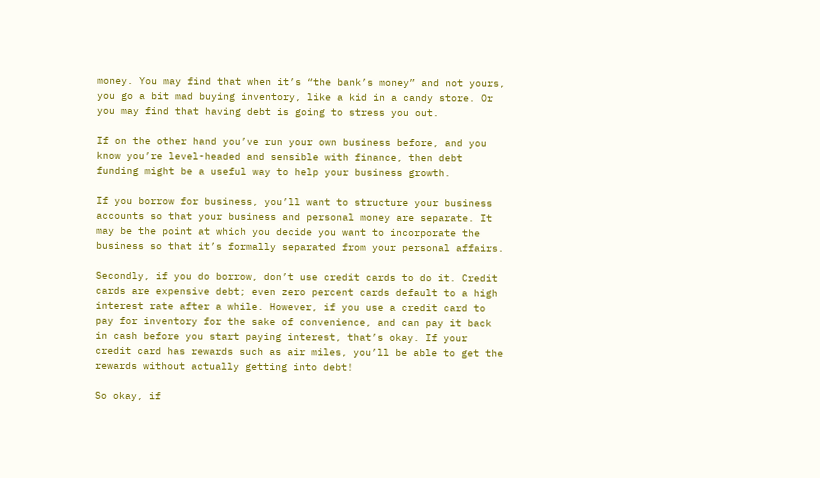money. You may find that when it’s “the bank’s money” and not yours, you go a bit mad buying inventory, like a kid in a candy store. Or you may find that having debt is going to stress you out.

If on the other hand you’ve run your own business before, and you know you’re level-headed and sensible with finance, then debt funding might be a useful way to help your business growth.

If you borrow for business, you’ll want to structure your business accounts so that your business and personal money are separate. It may be the point at which you decide you want to incorporate the business so that it’s formally separated from your personal affairs.

Secondly, if you do borrow, don’t use credit cards to do it. Credit cards are expensive debt; even zero percent cards default to a high interest rate after a while. However, if you use a credit card to pay for inventory for the sake of convenience, and can pay it back in cash before you start paying interest, that’s okay. If your credit card has rewards such as air miles, you’ll be able to get the rewards without actually getting into debt!

So okay, if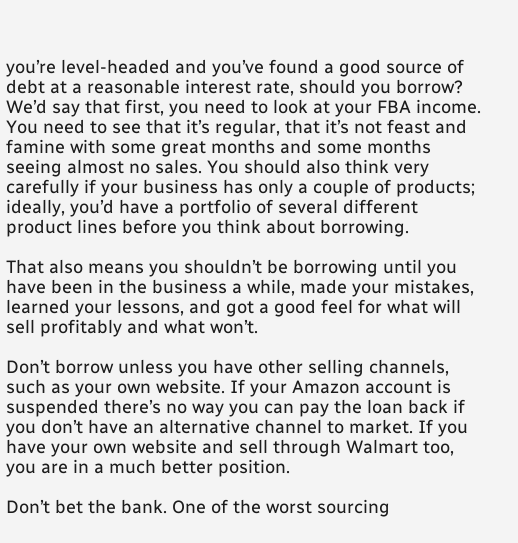you’re level-headed and you’ve found a good source of debt at a reasonable interest rate, should you borrow? We’d say that first, you need to look at your FBA income. You need to see that it’s regular, that it’s not feast and famine with some great months and some months seeing almost no sales. You should also think very carefully if your business has only a couple of products; ideally, you’d have a portfolio of several different product lines before you think about borrowing.

That also means you shouldn’t be borrowing until you have been in the business a while, made your mistakes, learned your lessons, and got a good feel for what will sell profitably and what won’t.

Don’t borrow unless you have other selling channels, such as your own website. If your Amazon account is suspended there’s no way you can pay the loan back if you don’t have an alternative channel to market. If you have your own website and sell through Walmart too, you are in a much better position.

Don’t bet the bank. One of the worst sourcing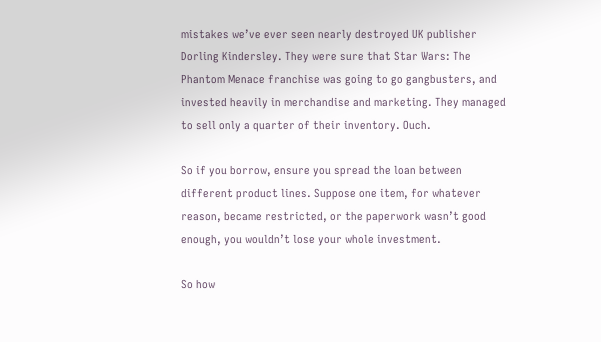mistakes we’ve ever seen nearly destroyed UK publisher Dorling Kindersley. They were sure that Star Wars: The Phantom Menace franchise was going to go gangbusters, and invested heavily in merchandise and marketing. They managed to sell only a quarter of their inventory. Ouch.

So if you borrow, ensure you spread the loan between different product lines. Suppose one item, for whatever reason, became restricted, or the paperwork wasn’t good enough, you wouldn’t lose your whole investment.

So how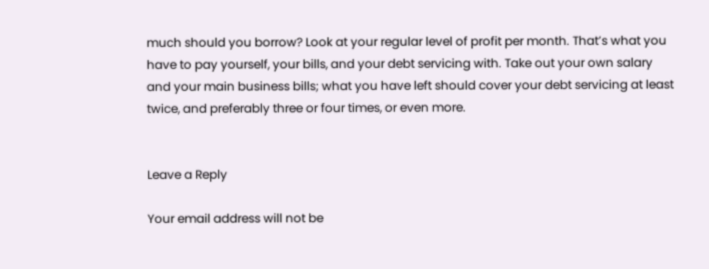much should you borrow? Look at your regular level of profit per month. That’s what you have to pay yourself, your bills, and your debt servicing with. Take out your own salary and your main business bills; what you have left should cover your debt servicing at least twice, and preferably three or four times, or even more.


Leave a Reply

Your email address will not be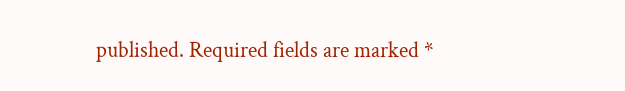published. Required fields are marked *